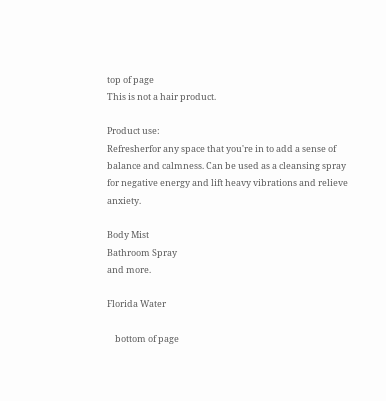top of page
This is not a hair product.

Product use:
Refresherfor any space that you're in to add a sense of balance and calmness. Can be used as a cleansing spray for negative energy and lift heavy vibrations and relieve anxiety.

Body Mist
Bathroom Spray
and more.

Florida Water

    bottom of page